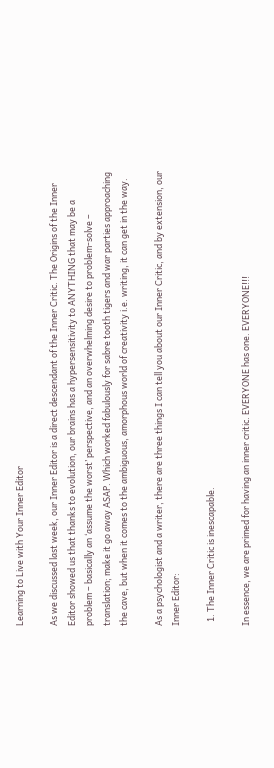Learning to Live with Your Inner Editor

As we discussed last week, our Inner Editor is a direct descendant of the Inner Critic. The Origins of the Inner Editor showed us that thanks to evolution, our brains has a hypersensitivity to ANYTHING that may be a problem – basically an ‘assume the worst’ perspective, and an overwhelming desire to problem-solve – translation; make it go away ASAP. Which worked fabulously for sabre tooth tigers and war parties approaching the cave, but when it comes to the ambiguous, amorphous world of creativity i.e. writing, it can get in the way.

As a psychologist and a writer, there are three things I can tell you about our Inner Critic, and by extension, our Inner Editor:

  1. The Inner Critic is inescapable.

In essence, we are primed for having an inner critic. EVERYONE has one. EVERYONE!!!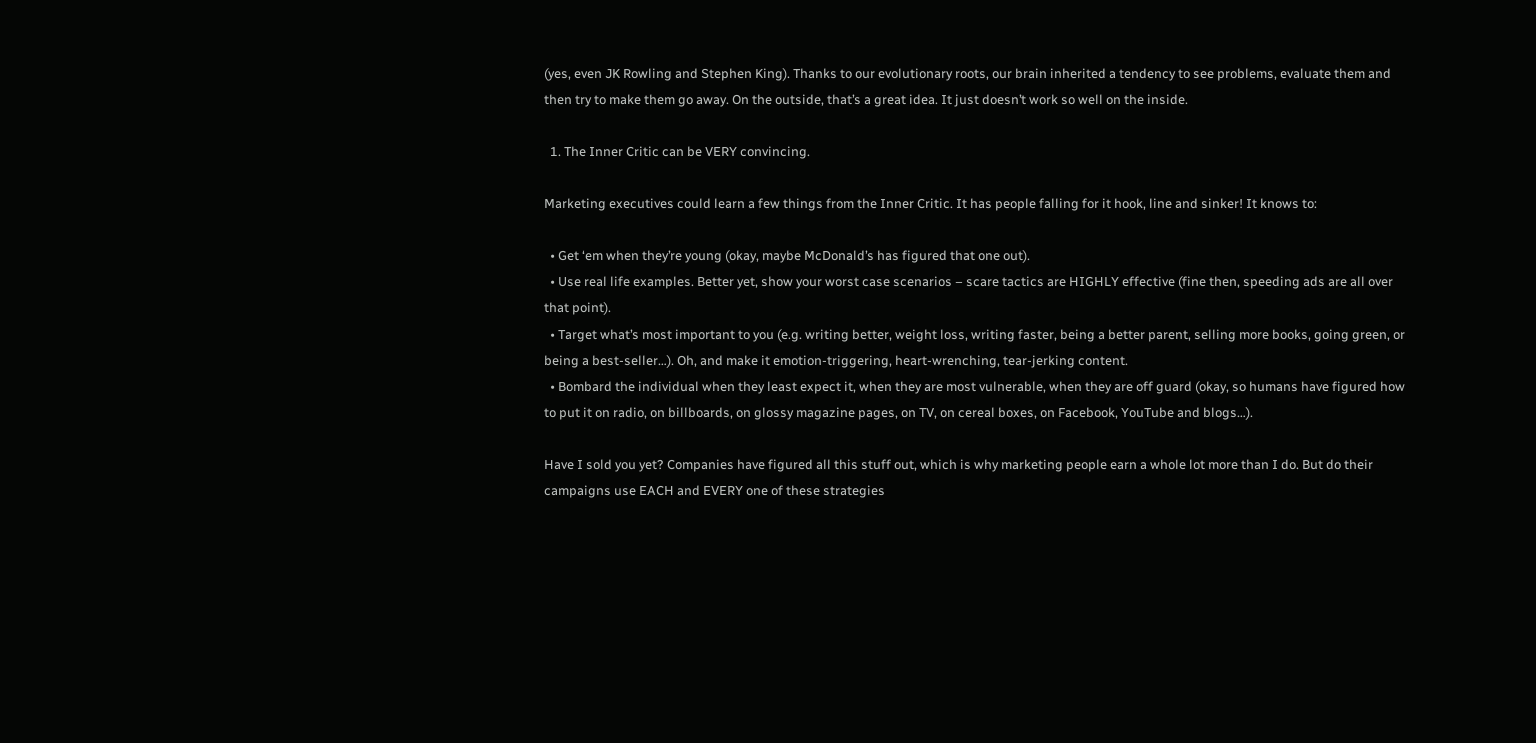(yes, even JK Rowling and Stephen King). Thanks to our evolutionary roots, our brain inherited a tendency to see problems, evaluate them and then try to make them go away. On the outside, that’s a great idea. It just doesn’t work so well on the inside.

  1. The Inner Critic can be VERY convincing.

Marketing executives could learn a few things from the Inner Critic. It has people falling for it hook, line and sinker! It knows to:

  • Get ‘em when they’re young (okay, maybe McDonald’s has figured that one out).
  • Use real life examples. Better yet, show your worst case scenarios – scare tactics are HIGHLY effective (fine then, speeding ads are all over that point).
  • Target what’s most important to you (e.g. writing better, weight loss, writing faster, being a better parent, selling more books, going green, or being a best-seller…). Oh, and make it emotion-triggering, heart-wrenching, tear-jerking content.
  • Bombard the individual when they least expect it, when they are most vulnerable, when they are off guard (okay, so humans have figured how to put it on radio, on billboards, on glossy magazine pages, on TV, on cereal boxes, on Facebook, YouTube and blogs…).

Have I sold you yet? Companies have figured all this stuff out, which is why marketing people earn a whole lot more than I do. But do their campaigns use EACH and EVERY one of these strategies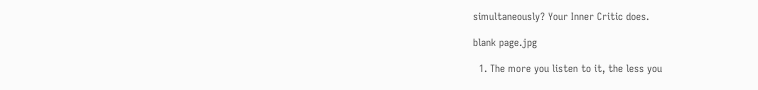simultaneously? Your Inner Critic does.

blank page.jpg

  1. The more you listen to it, the less you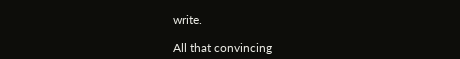write.

All that convincing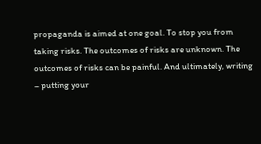propaganda is aimed at one goal. To stop you from taking risks. The outcomes of risks are unknown. The outcomes of risks can be painful. And ultimately, writing – putting your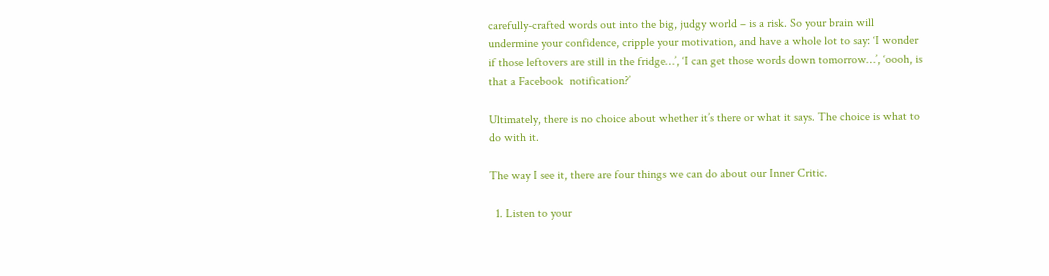carefully-crafted words out into the big, judgy world – is a risk. So your brain will undermine your confidence, cripple your motivation, and have a whole lot to say: ‘I wonder if those leftovers are still in the fridge…’, ‘I can get those words down tomorrow…’, ‘oooh, is that a Facebook  notification?’

Ultimately, there is no choice about whether it’s there or what it says. The choice is what to do with it.

The way I see it, there are four things we can do about our Inner Critic.

  1. Listen to your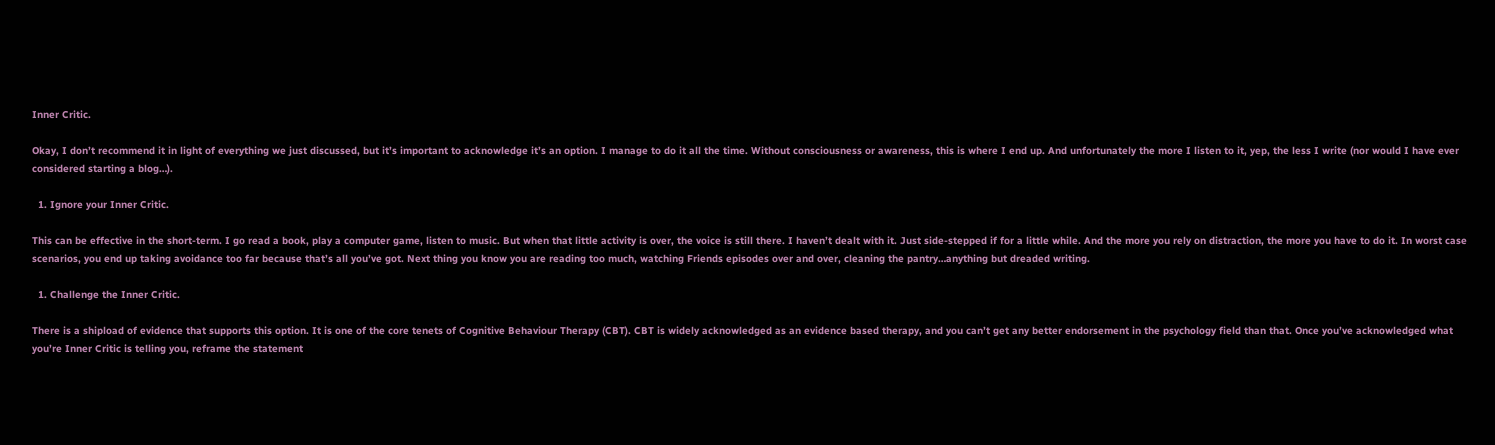Inner Critic.

Okay, I don’t recommend it in light of everything we just discussed, but it’s important to acknowledge it’s an option. I manage to do it all the time. Without consciousness or awareness, this is where I end up. And unfortunately the more I listen to it, yep, the less I write (nor would I have ever considered starting a blog…).

  1. Ignore your Inner Critic.

This can be effective in the short-term. I go read a book, play a computer game, listen to music. But when that little activity is over, the voice is still there. I haven’t dealt with it. Just side-stepped if for a little while. And the more you rely on distraction, the more you have to do it. In worst case scenarios, you end up taking avoidance too far because that’s all you’ve got. Next thing you know you are reading too much, watching Friends episodes over and over, cleaning the pantry…anything but dreaded writing.

  1. Challenge the Inner Critic.

There is a shipload of evidence that supports this option. It is one of the core tenets of Cognitive Behaviour Therapy (CBT). CBT is widely acknowledged as an evidence based therapy, and you can’t get any better endorsement in the psychology field than that. Once you’ve acknowledged what you’re Inner Critic is telling you, reframe the statement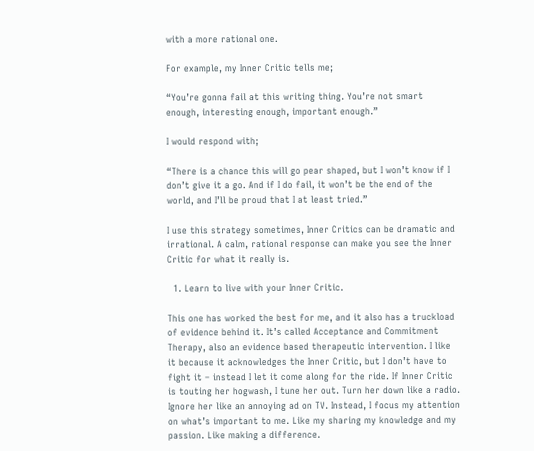with a more rational one.

For example, my Inner Critic tells me;

“You’re gonna fail at this writing thing. You’re not smart enough, interesting enough, important enough.”

I would respond with;

“There is a chance this will go pear shaped, but I won’t know if I don’t give it a go. And if I do fail, it won’t be the end of the world, and I’ll be proud that I at least tried.”

I use this strategy sometimes, Inner Critics can be dramatic and irrational. A calm, rational response can make you see the Inner Critic for what it really is.

  1. Learn to live with your Inner Critic.

This one has worked the best for me, and it also has a truckload of evidence behind it. It’s called Acceptance and Commitment Therapy, also an evidence based therapeutic intervention. I like it because it acknowledges the Inner Critic, but I don’t have to fight it – instead I let it come along for the ride. If Inner Critic is touting her hogwash, I tune her out. Turn her down like a radio. Ignore her like an annoying ad on TV. Instead, I focus my attention on what’s important to me. Like my sharing my knowledge and my passion. Like making a difference.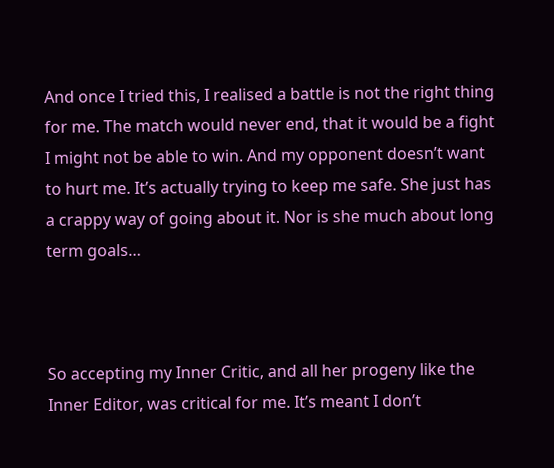And once I tried this, I realised a battle is not the right thing for me. The match would never end, that it would be a fight I might not be able to win. And my opponent doesn’t want to hurt me. It’s actually trying to keep me safe. She just has a crappy way of going about it. Nor is she much about long term goals…



So accepting my Inner Critic, and all her progeny like the Inner Editor, was critical for me. It’s meant I don’t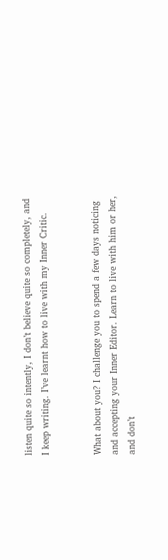listen quite so intently, I don’t believe quite so completely, and I keep writing. I’ve learnt how to live with my Inner Critic.


What about you? I challenge you to spend a few days noticing and accepting your Inner Editor. Learn to live with him or her, and don’t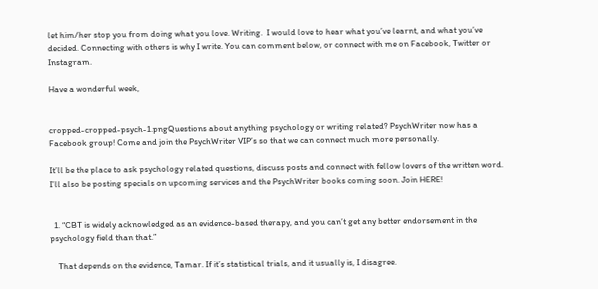let him/her stop you from doing what you love. Writing.  I would love to hear what you’ve learnt, and what you’ve decided. Connecting with others is why I write. You can comment below, or connect with me on Facebook, Twitter or Instagram.

Have a wonderful week,


cropped-cropped-psych-1.pngQuestions about anything psychology or writing related? PsychWriter now has a Facebook group! Come and join the PsychWriter VIP’s so that we can connect much more personally.

It’ll be the place to ask psychology related questions, discuss posts and connect with fellow lovers of the written word. I’ll also be posting specials on upcoming services and the PsychWriter books coming soon. Join HERE!


  1. “CBT is widely acknowledged as an evidence-based therapy, and you can’t get any better endorsement in the psychology field than that.”

    That depends on the evidence, Tamar. If it’s statistical trials, and it usually is, I disagree.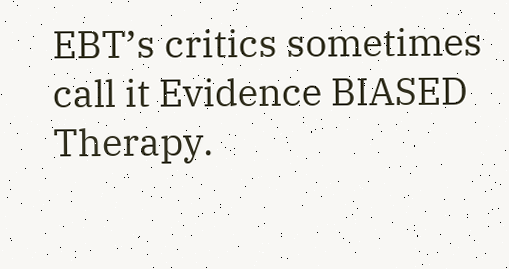EBT’s critics sometimes call it Evidence BIASED Therapy.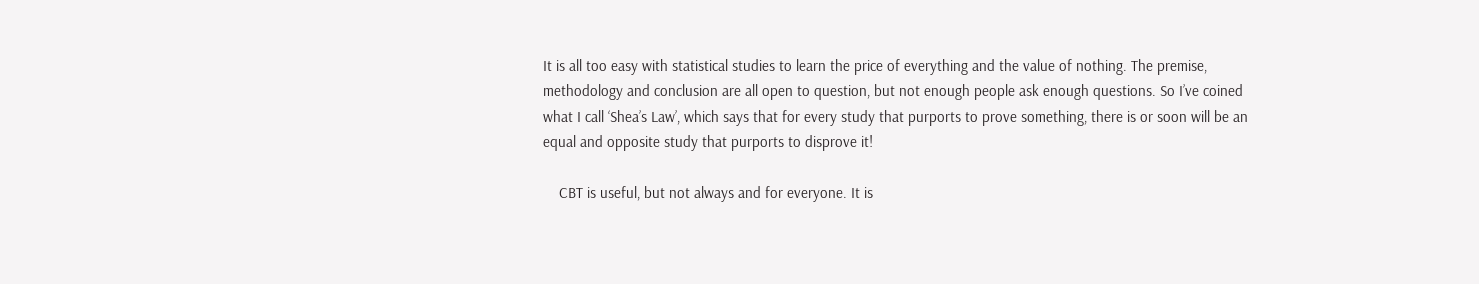It is all too easy with statistical studies to learn the price of everything and the value of nothing. The premise, methodology and conclusion are all open to question, but not enough people ask enough questions. So I’ve coined what I call ‘Shea’s Law’, which says that for every study that purports to prove something, there is or soon will be an equal and opposite study that purports to disprove it!

    CBT is useful, but not always and for everyone. It is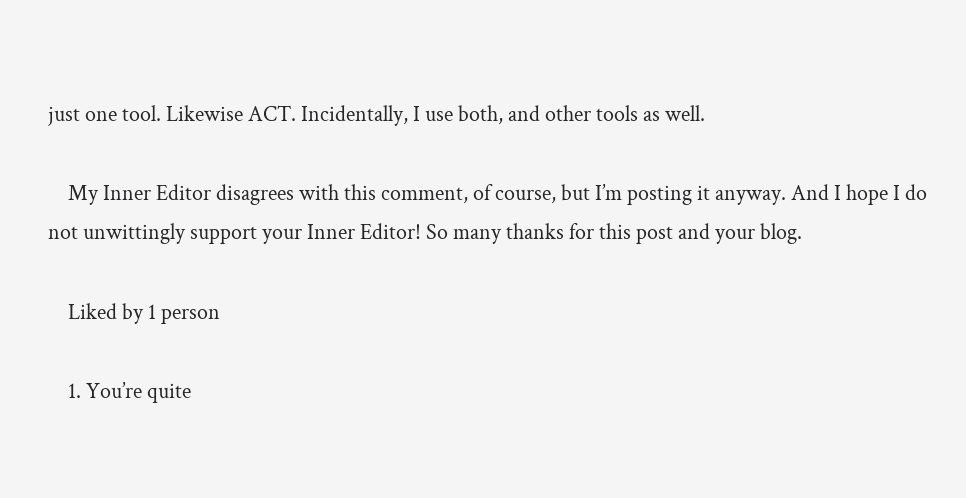just one tool. Likewise ACT. Incidentally, I use both, and other tools as well.

    My Inner Editor disagrees with this comment, of course, but I’m posting it anyway. And I hope I do not unwittingly support your Inner Editor! So many thanks for this post and your blog.

    Liked by 1 person

    1. You’re quite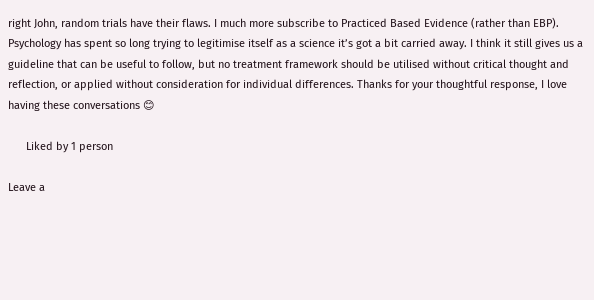right John, random trials have their flaws. I much more subscribe to Practiced Based Evidence (rather than EBP). Psychology has spent so long trying to legitimise itself as a science it’s got a bit carried away. I think it still gives us a guideline that can be useful to follow, but no treatment framework should be utilised without critical thought and reflection, or applied without consideration for individual differences. Thanks for your thoughtful response, I love having these conversations 😊

      Liked by 1 person

Leave a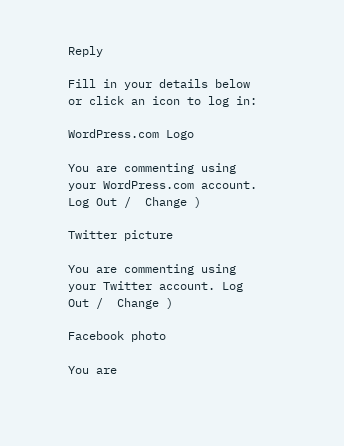Reply

Fill in your details below or click an icon to log in:

WordPress.com Logo

You are commenting using your WordPress.com account. Log Out /  Change )

Twitter picture

You are commenting using your Twitter account. Log Out /  Change )

Facebook photo

You are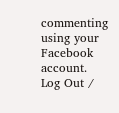commenting using your Facebook account. Log Out /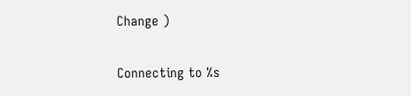Change )

Connecting to %s